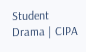Student Drama | CIPA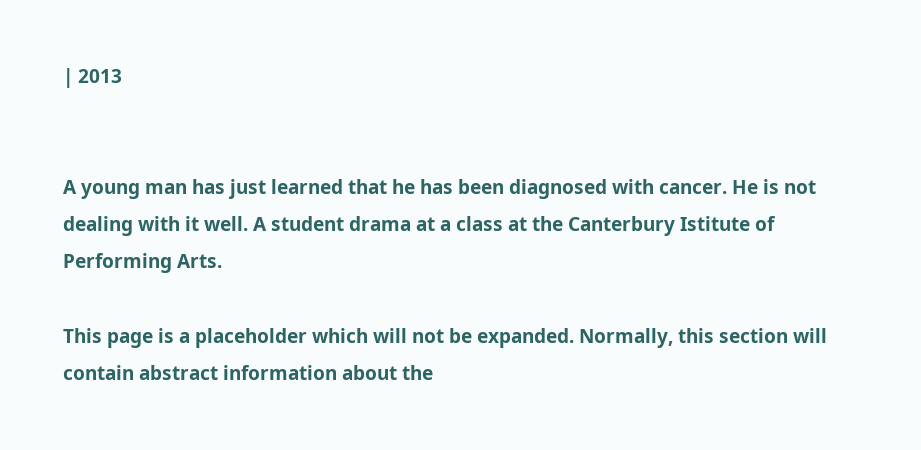| 2013


A young man has just learned that he has been diagnosed with cancer. He is not dealing with it well. A student drama at a class at the Canterbury Istitute of Performing Arts.

This page is a placeholder which will not be expanded. Normally, this section will contain abstract information about the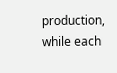production, while each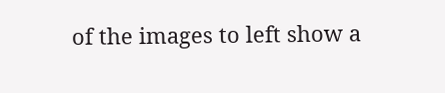of the images to left show a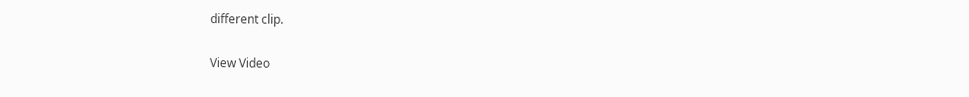different clip.

View Video